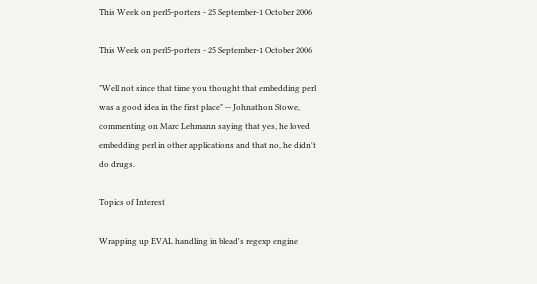This Week on perl5-porters - 25 September-1 October 2006

This Week on perl5-porters - 25 September-1 October 2006

"Well not since that time you thought that embedding perl was a good idea in the first place" -- Johnathon Stowe, commenting on Marc Lehmann saying that yes, he loved embedding perl in other applications and that no, he didn't do drugs.

Topics of Interest

Wrapping up EVAL handling in blead's regexp engine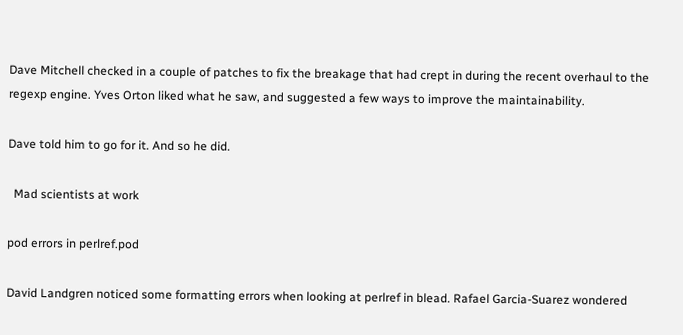Dave Mitchell checked in a couple of patches to fix the breakage that had crept in during the recent overhaul to the regexp engine. Yves Orton liked what he saw, and suggested a few ways to improve the maintainability.

Dave told him to go for it. And so he did.

  Mad scientists at work

pod errors in perlref.pod

David Landgren noticed some formatting errors when looking at perlref in blead. Rafael Garcia-Suarez wondered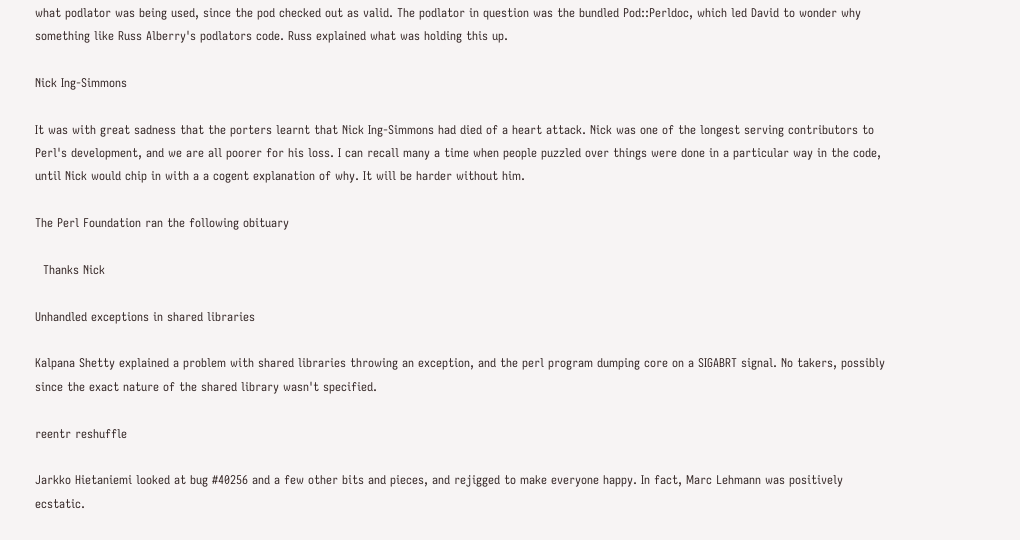what podlator was being used, since the pod checked out as valid. The podlator in question was the bundled Pod::Perldoc, which led David to wonder why something like Russ Alberry's podlators code. Russ explained what was holding this up.

Nick Ing-Simmons

It was with great sadness that the porters learnt that Nick Ing-Simmons had died of a heart attack. Nick was one of the longest serving contributors to Perl's development, and we are all poorer for his loss. I can recall many a time when people puzzled over things were done in a particular way in the code, until Nick would chip in with a a cogent explanation of why. It will be harder without him.

The Perl Foundation ran the following obituary

  Thanks Nick

Unhandled exceptions in shared libraries

Kalpana Shetty explained a problem with shared libraries throwing an exception, and the perl program dumping core on a SIGABRT signal. No takers, possibly since the exact nature of the shared library wasn't specified.

reentr reshuffle

Jarkko Hietaniemi looked at bug #40256 and a few other bits and pieces, and rejigged to make everyone happy. In fact, Marc Lehmann was positively ecstatic.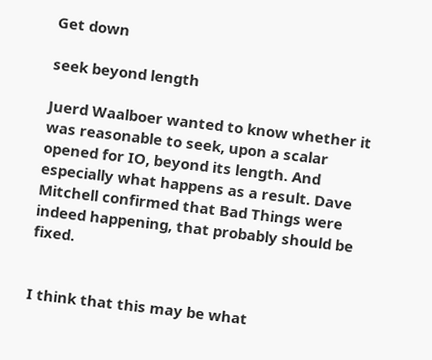Get down

seek beyond length

Juerd Waalboer wanted to know whether it was reasonable to seek, upon a scalar opened for IO, beyond its length. And especially what happens as a result. Dave Mitchell confirmed that Bad Things were indeed happening, that probably should be fixed.


I think that this may be what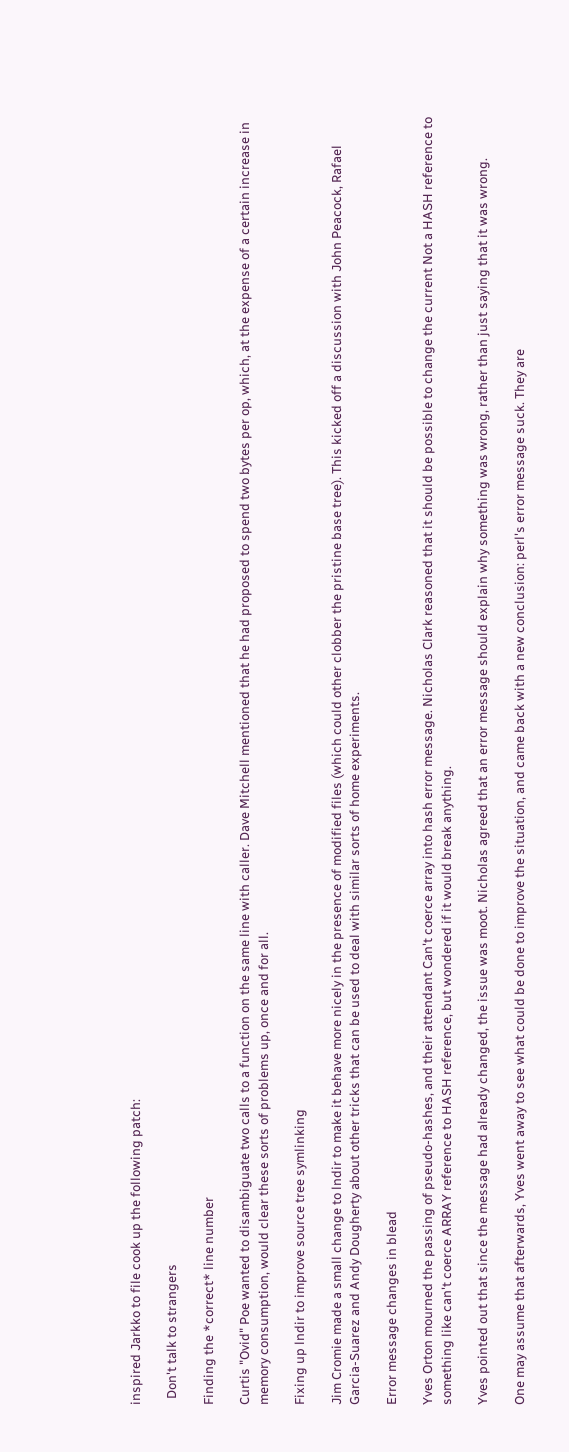inspired Jarkko to file cook up the following patch:

  Don't talk to strangers

Finding the *correct* line number

Curtis "Ovid" Poe wanted to disambiguate two calls to a function on the same line with caller. Dave Mitchell mentioned that he had proposed to spend two bytes per op, which, at the expense of a certain increase in memory consumption, would clear these sorts of problems up, once and for all.

Fixing up lndir to improve source tree symlinking

Jim Cromie made a small change to lndir to make it behave more nicely in the presence of modified files (which could other clobber the pristine base tree). This kicked off a discussion with John Peacock, Rafael Garcia-Suarez and Andy Dougherty about other tricks that can be used to deal with similar sorts of home experiments.

Error message changes in blead

Yves Orton mourned the passing of pseudo-hashes, and their attendant Can't coerce array into hash error message. Nicholas Clark reasoned that it should be possible to change the current Not a HASH reference to something like can't coerce ARRAY reference to HASH reference, but wondered if it would break anything.

Yves pointed out that since the message had already changed, the issue was moot. Nicholas agreed that an error message should explain why something was wrong, rather than just saying that it was wrong.

One may assume that afterwards, Yves went away to see what could be done to improve the situation, and came back with a new conclusion: perl's error message suck. They are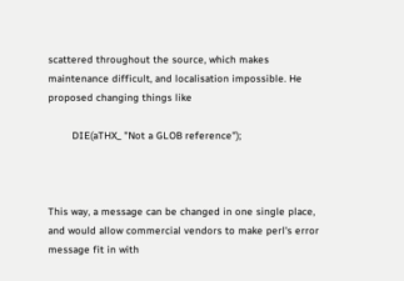scattered throughout the source, which makes maintenance difficult, and localisation impossible. He proposed changing things like

        DIE(aTHX_ "Not a GLOB reference");



This way, a message can be changed in one single place, and would allow commercial vendors to make perl's error message fit in with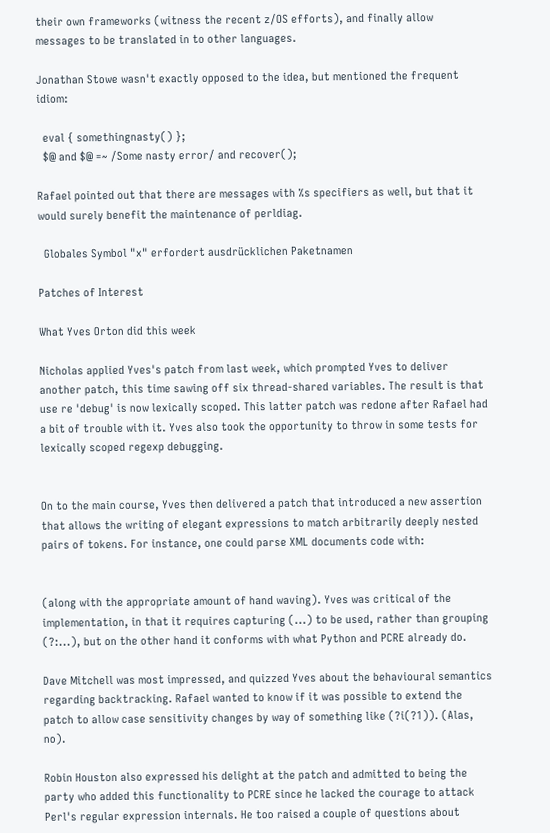their own frameworks (witness the recent z/OS efforts), and finally allow messages to be translated in to other languages.

Jonathan Stowe wasn't exactly opposed to the idea, but mentioned the frequent idiom:

  eval { somethingnasty() };
  $@ and $@ =~ /Some nasty error/ and recover();

Rafael pointed out that there are messages with %s specifiers as well, but that it would surely benefit the maintenance of perldiag.

  Globales Symbol "x" erfordert ausdrücklichen Paketnamen

Patches of Interest

What Yves Orton did this week

Nicholas applied Yves's patch from last week, which prompted Yves to deliver another patch, this time sawing off six thread-shared variables. The result is that use re 'debug' is now lexically scoped. This latter patch was redone after Rafael had a bit of trouble with it. Yves also took the opportunity to throw in some tests for lexically scoped regexp debugging.


On to the main course, Yves then delivered a patch that introduced a new assertion that allows the writing of elegant expressions to match arbitrarily deeply nested pairs of tokens. For instance, one could parse XML documents code with:


(along with the appropriate amount of hand waving). Yves was critical of the implementation, in that it requires capturing (...) to be used, rather than grouping (?:...), but on the other hand it conforms with what Python and PCRE already do.

Dave Mitchell was most impressed, and quizzed Yves about the behavioural semantics regarding backtracking. Rafael wanted to know if it was possible to extend the patch to allow case sensitivity changes by way of something like (?i(?1)). (Alas, no).

Robin Houston also expressed his delight at the patch and admitted to being the party who added this functionality to PCRE since he lacked the courage to attack Perl's regular expression internals. He too raised a couple of questions about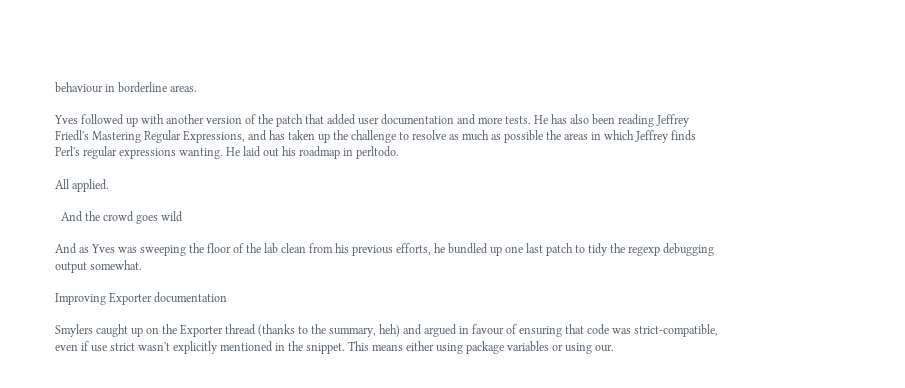behaviour in borderline areas.

Yves followed up with another version of the patch that added user documentation and more tests. He has also been reading Jeffrey Friedl's Mastering Regular Expressions, and has taken up the challenge to resolve as much as possible the areas in which Jeffrey finds Perl's regular expressions wanting. He laid out his roadmap in perltodo.

All applied.

  And the crowd goes wild

And as Yves was sweeping the floor of the lab clean from his previous efforts, he bundled up one last patch to tidy the regexp debugging output somewhat.

Improving Exporter documentation

Smylers caught up on the Exporter thread (thanks to the summary, heh) and argued in favour of ensuring that code was strict-compatible, even if use strict wasn't explicitly mentioned in the snippet. This means either using package variables or using our.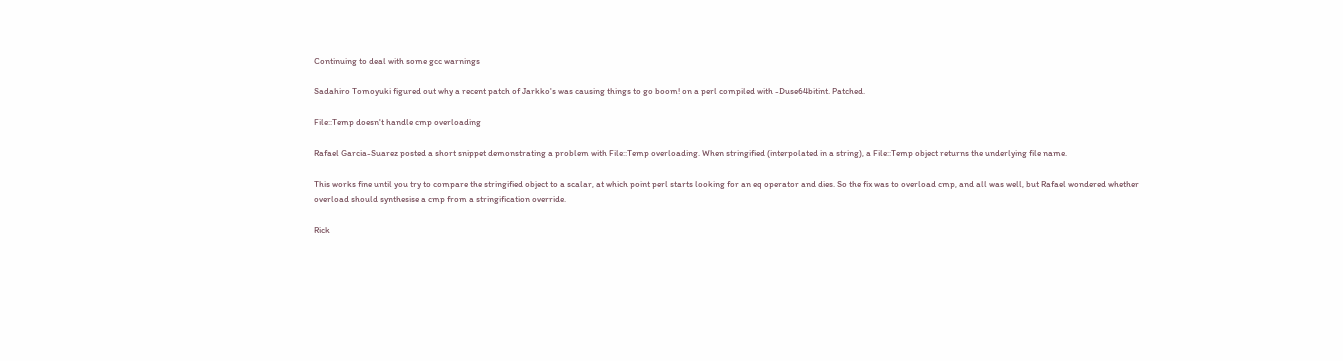Continuing to deal with some gcc warnings

Sadahiro Tomoyuki figured out why a recent patch of Jarkko's was causing things to go boom! on a perl compiled with -Duse64bitint. Patched.

File::Temp doesn't handle cmp overloading

Rafael Garcia-Suarez posted a short snippet demonstrating a problem with File::Temp overloading. When stringified (interpolated in a string), a File::Temp object returns the underlying file name.

This works fine until you try to compare the stringified object to a scalar, at which point perl starts looking for an eq operator and dies. So the fix was to overload cmp, and all was well, but Rafael wondered whether overload should synthesise a cmp from a stringification override.

Rick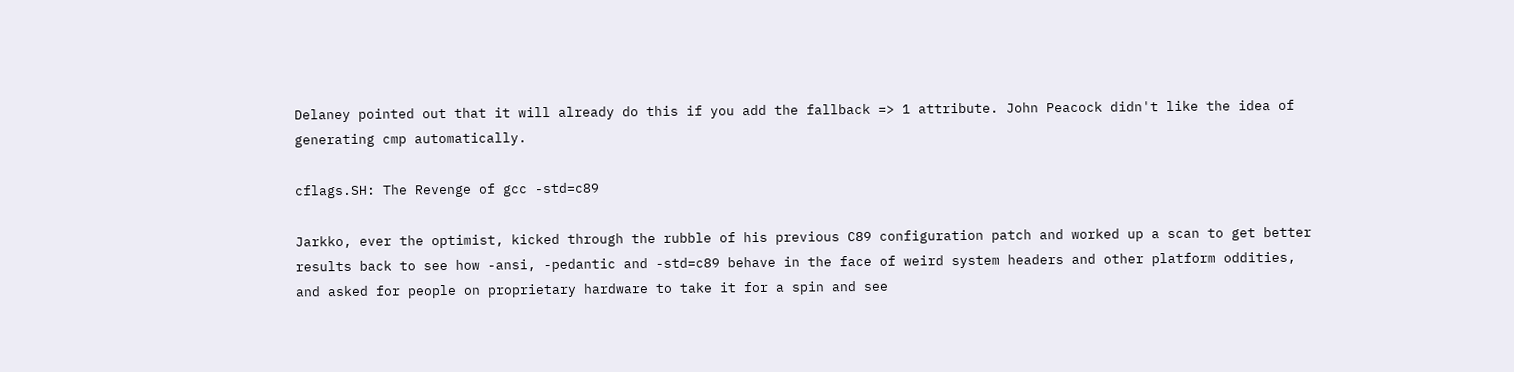Delaney pointed out that it will already do this if you add the fallback => 1 attribute. John Peacock didn't like the idea of generating cmp automatically.

cflags.SH: The Revenge of gcc -std=c89

Jarkko, ever the optimist, kicked through the rubble of his previous C89 configuration patch and worked up a scan to get better results back to see how -ansi, -pedantic and -std=c89 behave in the face of weird system headers and other platform oddities, and asked for people on proprietary hardware to take it for a spin and see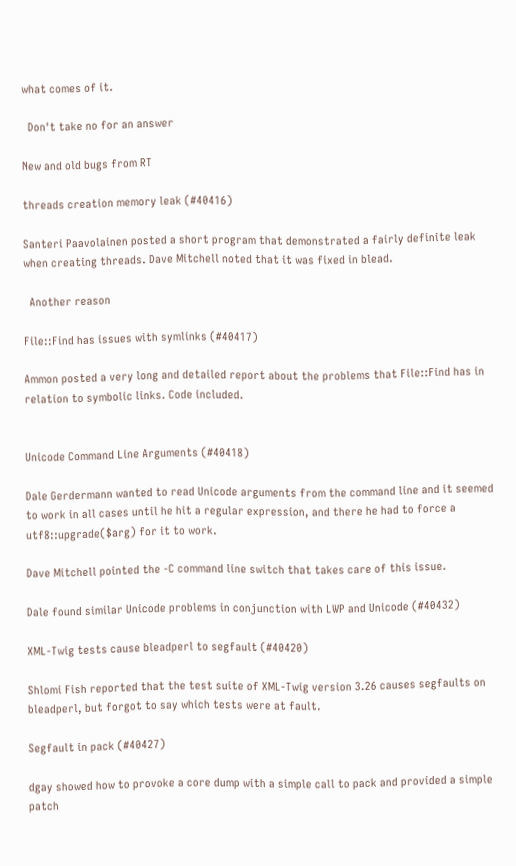what comes of it.

  Don't take no for an answer

New and old bugs from RT

threads creation memory leak (#40416)

Santeri Paavolainen posted a short program that demonstrated a fairly definite leak when creating threads. Dave Mitchell noted that it was fixed in blead.

  Another reason

File::Find has issues with symlinks (#40417)

Ammon posted a very long and detailed report about the problems that File::Find has in relation to symbolic links. Code included.


Unicode Command Line Arguments (#40418)

Dale Gerdermann wanted to read Unicode arguments from the command line and it seemed to work in all cases until he hit a regular expression, and there he had to force a utf8::upgrade($arg) for it to work.

Dave Mitchell pointed the -C command line switch that takes care of this issue.

Dale found similar Unicode problems in conjunction with LWP and Unicode (#40432)

XML-Twig tests cause bleadperl to segfault (#40420)

Shlomi Fish reported that the test suite of XML-Twig version 3.26 causes segfaults on bleadperl, but forgot to say which tests were at fault.

Segfault in pack (#40427)

dgay showed how to provoke a core dump with a simple call to pack and provided a simple patch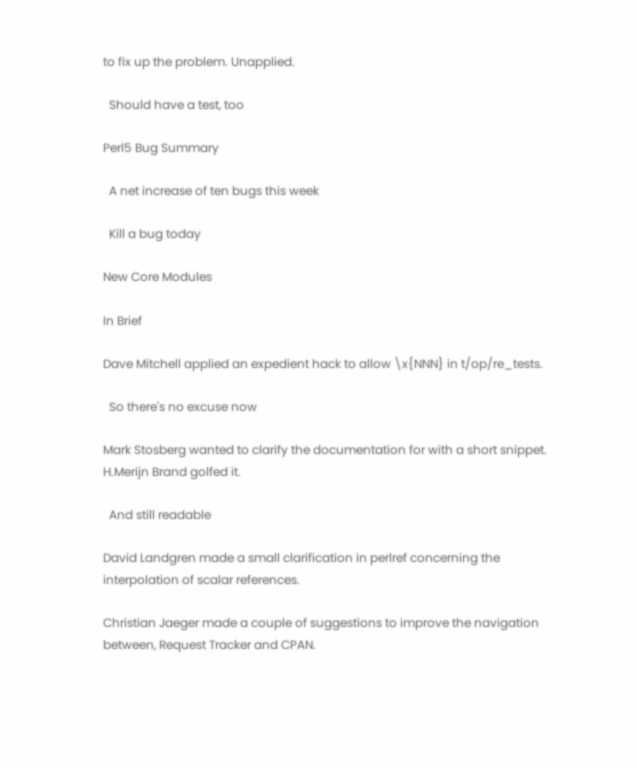to fix up the problem. Unapplied.

  Should have a test, too

Perl5 Bug Summary

  A net increase of ten bugs this week

  Kill a bug today

New Core Modules

In Brief

Dave Mitchell applied an expedient hack to allow \x{NNN} in t/op/re_tests.

  So there's no excuse now

Mark Stosberg wanted to clarify the documentation for with a short snippet. H.Merijn Brand golfed it.

  And still readable

David Landgren made a small clarification in perlref concerning the interpolation of scalar references.

Christian Jaeger made a couple of suggestions to improve the navigation between, Request Tracker and CPAN.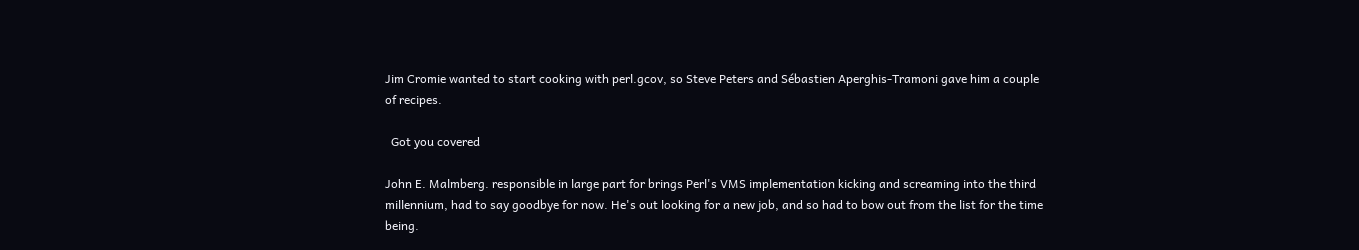Jim Cromie wanted to start cooking with perl.gcov, so Steve Peters and Sébastien Aperghis-Tramoni gave him a couple of recipes.

  Got you covered

John E. Malmberg. responsible in large part for brings Perl's VMS implementation kicking and screaming into the third millennium, had to say goodbye for now. He's out looking for a new job, and so had to bow out from the list for the time being.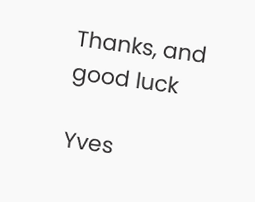Thanks, and good luck

Yves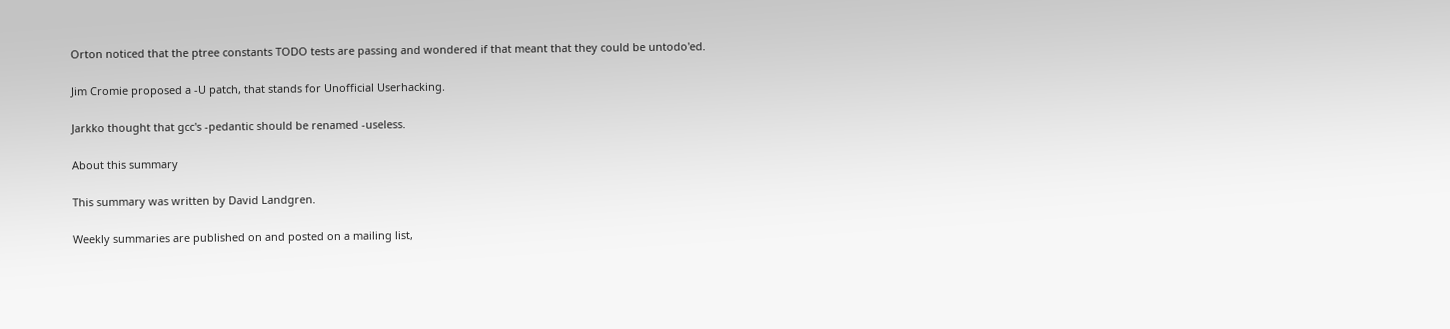Orton noticed that the ptree constants TODO tests are passing and wondered if that meant that they could be untodo'ed.

Jim Cromie proposed a -U patch, that stands for Unofficial Userhacking.

Jarkko thought that gcc's -pedantic should be renamed -useless.

About this summary

This summary was written by David Landgren.

Weekly summaries are published on and posted on a mailing list,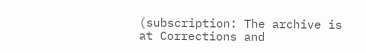(subscription: The archive is at Corrections and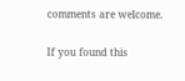comments are welcome.

If you found this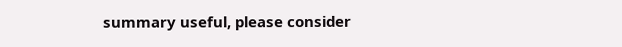summary useful, please consider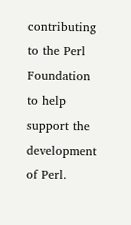contributing to the Perl Foundation to help support the development of Perl.